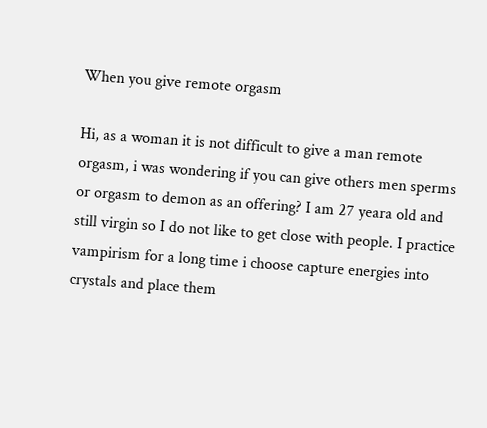When you give remote orgasm

Hi, as a woman it is not difficult to give a man remote orgasm, i was wondering if you can give others men sperms or orgasm to demon as an offering? I am 27 yeara old and still virgin so I do not like to get close with people. I practice vampirism for a long time i choose capture energies into crystals and place them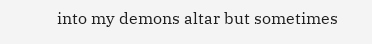into my demons altar but sometimes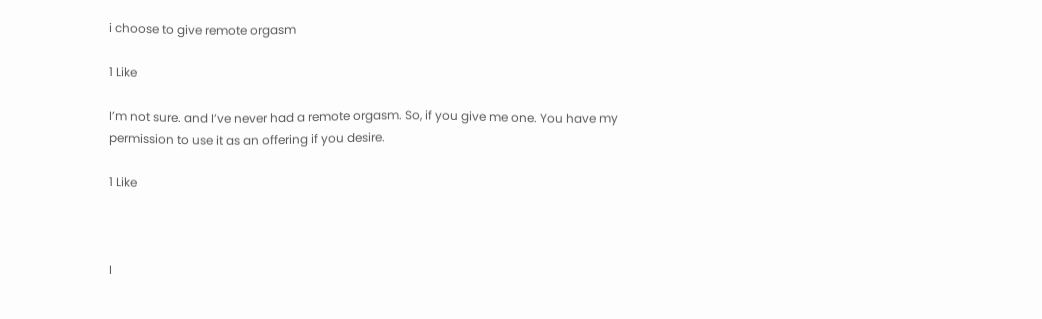i choose to give remote orgasm

1 Like

I’m not sure. and I’ve never had a remote orgasm. So, if you give me one. You have my permission to use it as an offering if you desire.

1 Like



I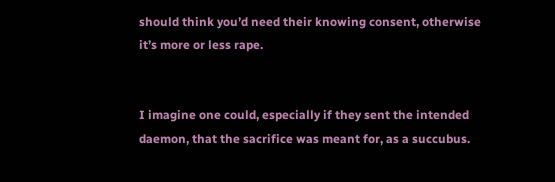should think you’d need their knowing consent, otherwise it’s more or less rape.


I imagine one could, especially if they sent the intended daemon, that the sacrifice was meant for, as a succubus.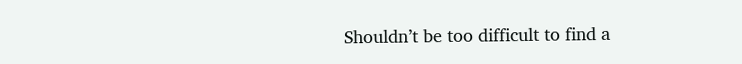Shouldn’t be too difficult to find a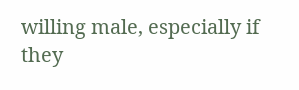willing male, especially if they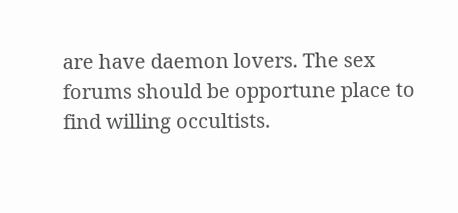are have daemon lovers. The sex forums should be opportune place to find willing occultists.